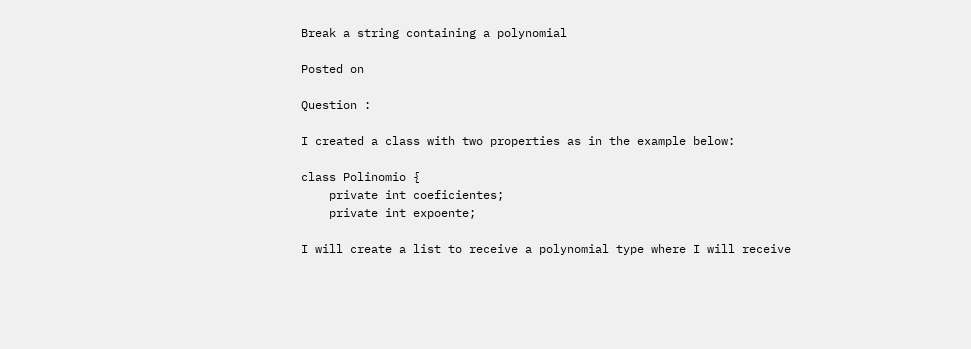Break a string containing a polynomial

Posted on

Question :

I created a class with two properties as in the example below:

class Polinomio {
    private int coeficientes;
    private int expoente;

I will create a list to receive a polynomial type where I will receive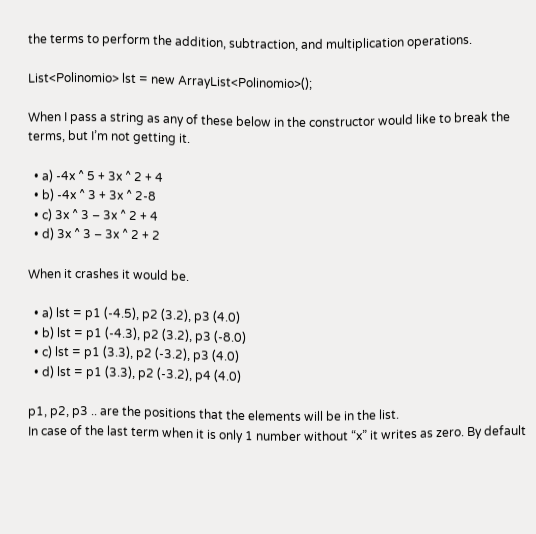the terms to perform the addition, subtraction, and multiplication operations.

List<Polinomio> lst = new ArrayList<Polinomio>();

When I pass a string as any of these below in the constructor would like to break the terms, but I’m not getting it.

  • a) -4x ^ 5 + 3x ^ 2 + 4
  • b) -4x ^ 3 + 3x ^ 2-8
  • c) 3x ^ 3 – 3x ^ 2 + 4
  • d) 3x ^ 3 – 3x ^ 2 + 2

When it crashes it would be.

  • a) lst = p1 (-4.5), p2 (3.2), p3 (4.0)
  • b) lst = p1 (-4.3), p2 (3.2), p3 (-8.0)
  • c) lst = p1 (3.3), p2 (-3.2), p3 (4.0)
  • d) lst = p1 (3.3), p2 (-3.2), p4 (4.0)

p1, p2, p3 .. are the positions that the elements will be in the list.
In case of the last term when it is only 1 number without “x” it writes as zero. By default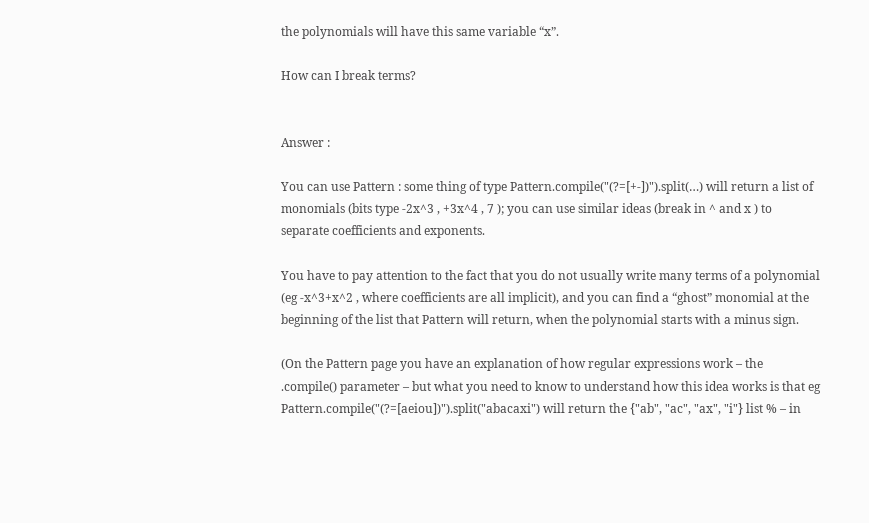the polynomials will have this same variable “x”.

How can I break terms?


Answer :

You can use Pattern : some thing of type Pattern.compile("(?=[+-])").split(…) will return a list of monomials (bits type -2x^3 , +3x^4 , 7 ); you can use similar ideas (break in ^ and x ) to separate coefficients and exponents.

You have to pay attention to the fact that you do not usually write many terms of a polynomial (eg -x^3+x^2 , where coefficients are all implicit), and you can find a “ghost” monomial at the beginning of the list that Pattern will return, when the polynomial starts with a minus sign.

(On the Pattern page you have an explanation of how regular expressions work – the .compile() parameter – but what you need to know to understand how this idea works is that eg Pattern.compile("(?=[aeiou])").split("abacaxi") will return the {"ab", "ac", "ax", "i"} list % – in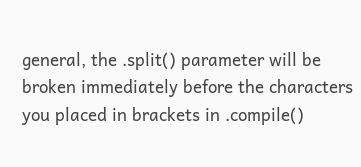general, the .split() parameter will be broken immediately before the characters you placed in brackets in .compile()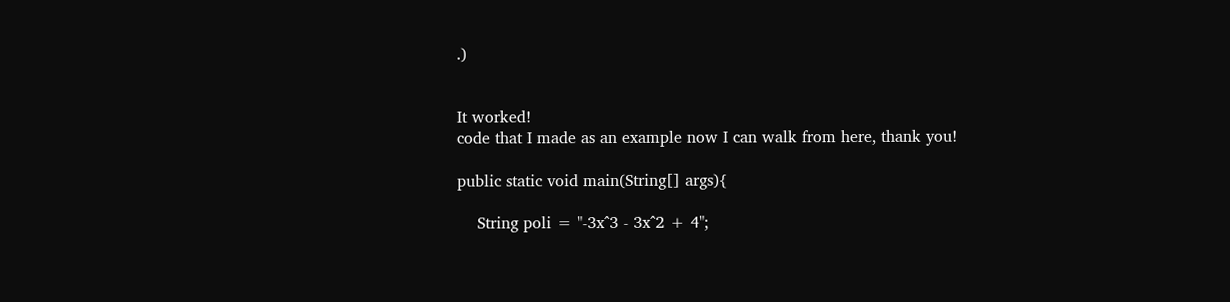.)


It worked!
code that I made as an example now I can walk from here, thank you!

public static void main(String[] args){

    String poli = "-3x^3 - 3x^2 + 4";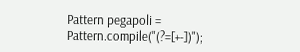Pattern pegapoli = Pattern.compile("(?=[+-])");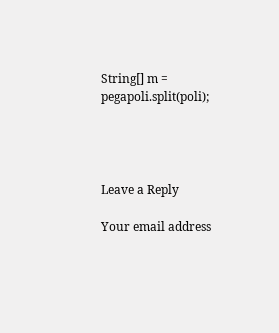String[] m = pegapoli.split(poli);




Leave a Reply

Your email address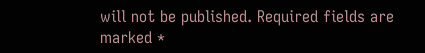will not be published. Required fields are marked *